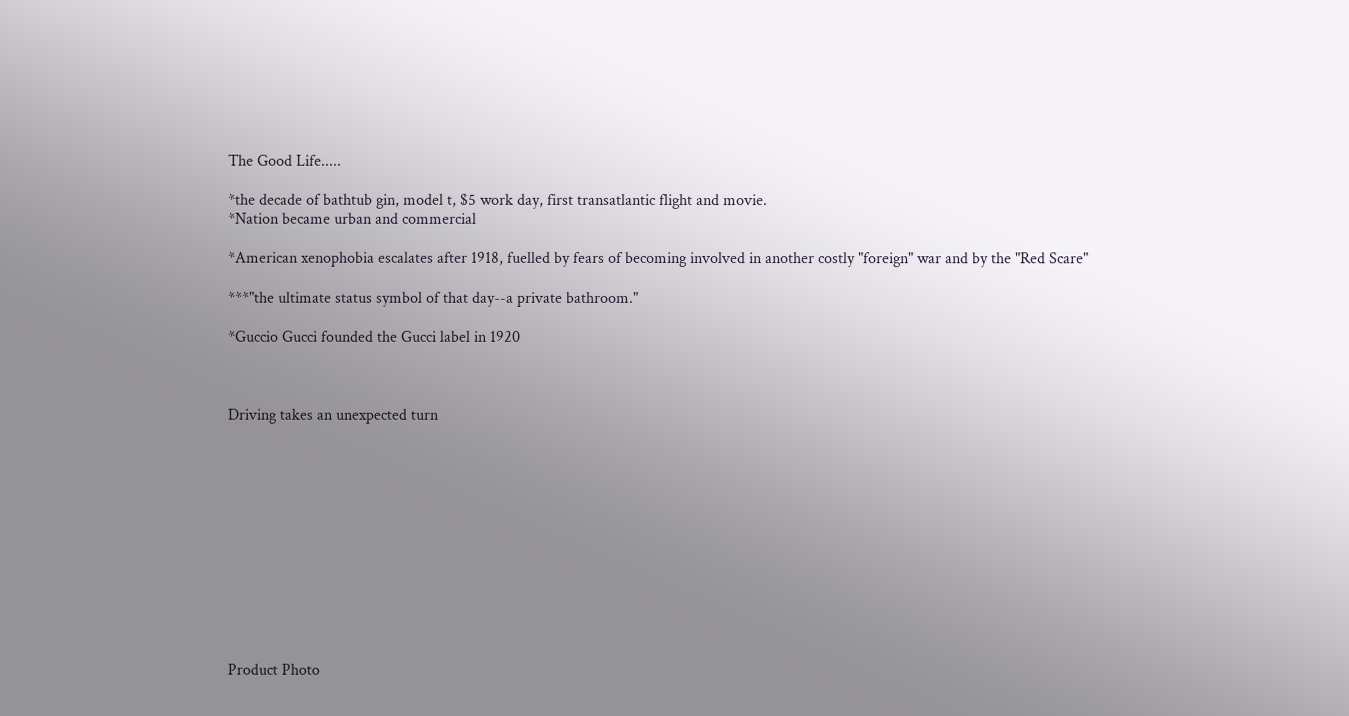The Good Life.....

*the decade of bathtub gin, model t, $5 work day, first transatlantic flight and movie.
*Nation became urban and commercial

*American xenophobia escalates after 1918, fuelled by fears of becoming involved in another costly "foreign" war and by the "Red Scare"

***"the ultimate status symbol of that day--a private bathroom."

*Guccio Gucci founded the Gucci label in 1920



Driving takes an unexpected turn












Product Photo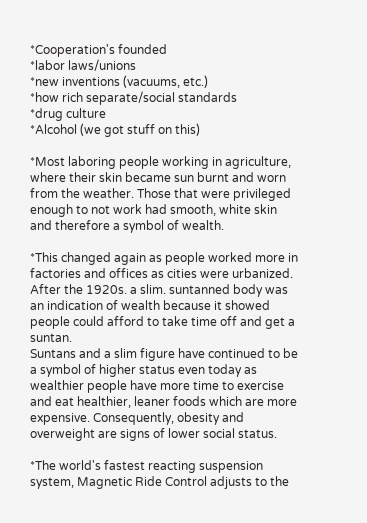*Cooperation's founded
*labor laws/unions
*new inventions (vacuums, etc.)
*how rich separate/social standards
*drug culture
*Alcohol (we got stuff on this)

*Most laboring people working in agriculture, where their skin became sun burnt and worn from the weather. Those that were privileged enough to not work had smooth, white skin and therefore a symbol of wealth.

*This changed again as people worked more in factories and offices as cities were urbanized. After the 1920s. a slim. suntanned body was an indication of wealth because it showed people could afford to take time off and get a suntan.
Suntans and a slim figure have continued to be a symbol of higher status even today as wealthier people have more time to exercise and eat healthier, leaner foods which are more expensive. Consequently, obesity and overweight are signs of lower social status.

*The world's fastest reacting suspension system, Magnetic Ride Control adjusts to the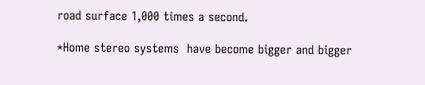road surface 1,000 times a second.

*Home stereo systems  have become bigger and bigger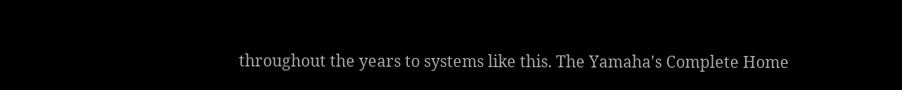throughout the years to systems like this. The Yamaha's Complete Home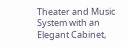Theater and Music System with an Elegant Cabinet,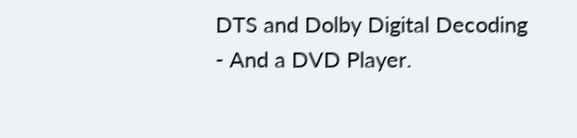DTS and Dolby Digital Decoding - And a DVD Player.